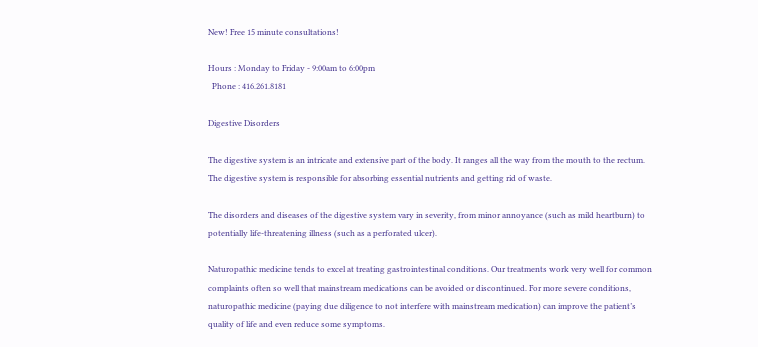New! Free 15 minute consultations!

Hours : Monday to Friday - 9:00am to 6:00pm
  Phone : 416.261.8181

Digestive Disorders

The digestive system is an intricate and extensive part of the body. It ranges all the way from the mouth to the rectum. The digestive system is responsible for absorbing essential nutrients and getting rid of waste.

The disorders and diseases of the digestive system vary in severity, from minor annoyance (such as mild heartburn) to potentially life-threatening illness (such as a perforated ulcer).

Naturopathic medicine tends to excel at treating gastrointestinal conditions. Our treatments work very well for common complaints often so well that mainstream medications can be avoided or discontinued. For more severe conditions, naturopathic medicine (paying due diligence to not interfere with mainstream medication) can improve the patient’s quality of life and even reduce some symptoms.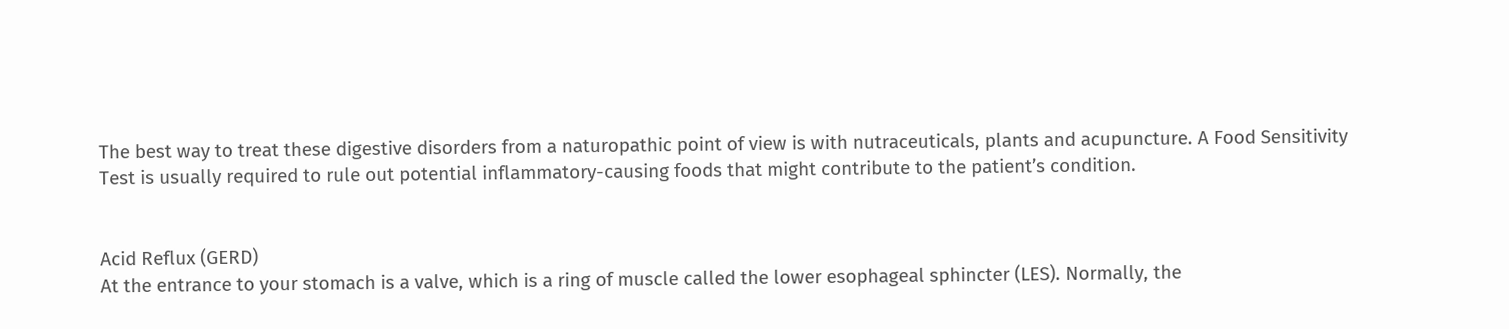The best way to treat these digestive disorders from a naturopathic point of view is with nutraceuticals, plants and acupuncture. A Food Sensitivity Test is usually required to rule out potential inflammatory-causing foods that might contribute to the patient’s condition.


Acid Reflux (GERD)
At the entrance to your stomach is a valve, which is a ring of muscle called the lower esophageal sphincter (LES). Normally, the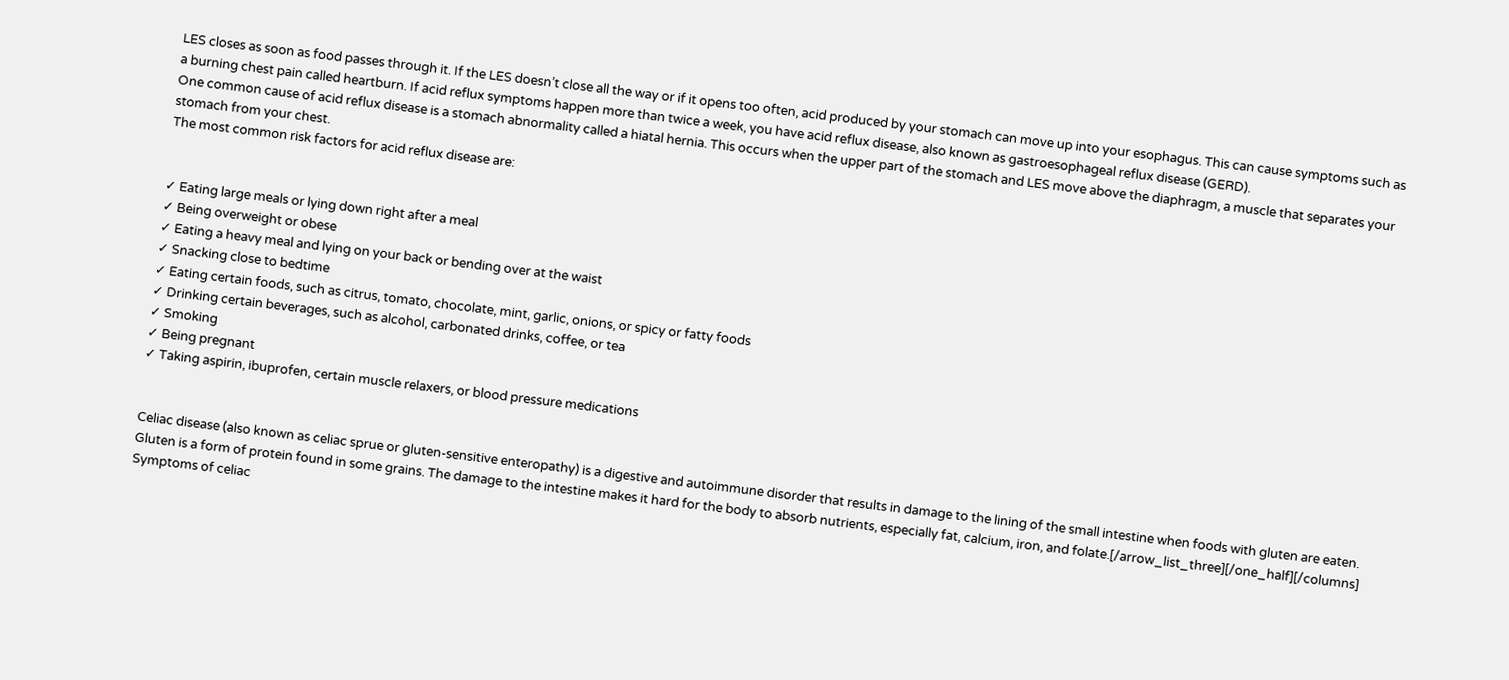LES closes as soon as food passes through it. If the LES doesn’t close all the way or if it opens too often, acid produced by your stomach can move up into your esophagus. This can cause symptoms such as a burning chest pain called heartburn. If acid reflux symptoms happen more than twice a week, you have acid reflux disease, also known as gastroesophageal reflux disease (GERD).
One common cause of acid reflux disease is a stomach abnormality called a hiatal hernia. This occurs when the upper part of the stomach and LES move above the diaphragm, a muscle that separates your stomach from your chest.
The most common risk factors for acid reflux disease are:


✓ Eating large meals or lying down right after a meal
✓ Being overweight or obese
✓ Eating a heavy meal and lying on your back or bending over at the waist
✓ Snacking close to bedtime
✓ Eating certain foods, such as citrus, tomato, chocolate, mint, garlic, onions, or spicy or fatty foods
✓ Drinking certain beverages, such as alcohol, carbonated drinks, coffee, or tea
✓ Smoking
✓ Being pregnant
✓ Taking aspirin, ibuprofen, certain muscle relaxers, or blood pressure medications


Celiac disease (also known as celiac sprue or gluten-sensitive enteropathy) is a digestive and autoimmune disorder that results in damage to the lining of the small intestine when foods with gluten are eaten. Gluten is a form of protein found in some grains. The damage to the intestine makes it hard for the body to absorb nutrients, especially fat, calcium, iron, and folate.[/arrow_list_three][/one_half][/columns]
Symptoms of celiac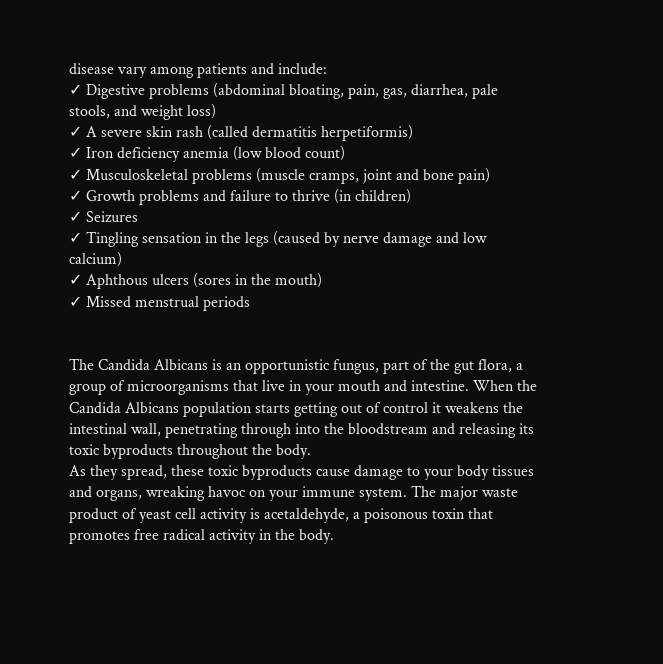disease vary among patients and include:
✓ Digestive problems (abdominal bloating, pain, gas, diarrhea, pale stools, and weight loss)
✓ A severe skin rash (called dermatitis herpetiformis)
✓ Iron deficiency anemia (low blood count)
✓ Musculoskeletal problems (muscle cramps, joint and bone pain)
✓ Growth problems and failure to thrive (in children)
✓ Seizures
✓ Tingling sensation in the legs (caused by nerve damage and low calcium)
✓ Aphthous ulcers (sores in the mouth)
✓ Missed menstrual periods


The Candida Albicans is an opportunistic fungus, part of the gut flora, a group of microorganisms that live in your mouth and intestine. When the Candida Albicans population starts getting out of control it weakens the intestinal wall, penetrating through into the bloodstream and releasing its toxic byproducts throughout the body.
As they spread, these toxic byproducts cause damage to your body tissues and organs, wreaking havoc on your immune system. The major waste product of yeast cell activity is acetaldehyde, a poisonous toxin that promotes free radical activity in the body.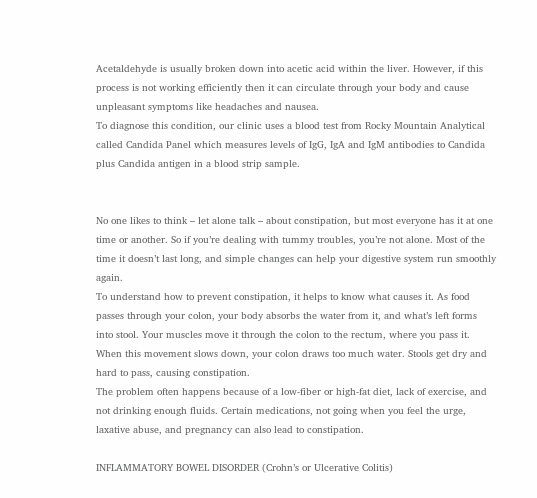Acetaldehyde is usually broken down into acetic acid within the liver. However, if this process is not working efficiently then it can circulate through your body and cause unpleasant symptoms like headaches and nausea.
To diagnose this condition, our clinic uses a blood test from Rocky Mountain Analytical called Candida Panel which measures levels of IgG, IgA and IgM antibodies to Candida plus Candida antigen in a blood strip sample.


No one likes to think – let alone talk – about constipation, but most everyone has it at one time or another. So if you’re dealing with tummy troubles, you’re not alone. Most of the time it doesn’t last long, and simple changes can help your digestive system run smoothly again.
To understand how to prevent constipation, it helps to know what causes it. As food passes through your colon, your body absorbs the water from it, and what’s left forms into stool. Your muscles move it through the colon to the rectum, where you pass it. When this movement slows down, your colon draws too much water. Stools get dry and hard to pass, causing constipation.
The problem often happens because of a low-fiber or high-fat diet, lack of exercise, and not drinking enough fluids. Certain medications, not going when you feel the urge, laxative abuse, and pregnancy can also lead to constipation.

INFLAMMATORY BOWEL DISORDER (Crohn’s or Ulcerative Colitis)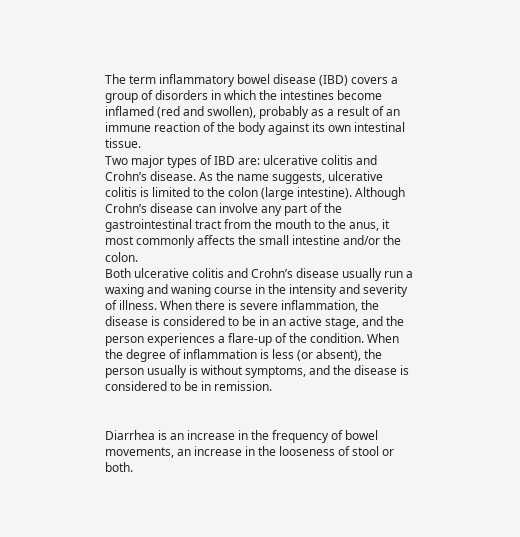The term inflammatory bowel disease (IBD) covers a group of disorders in which the intestines become inflamed (red and swollen), probably as a result of an immune reaction of the body against its own intestinal tissue.
Two major types of IBD are: ulcerative colitis and Crohn’s disease. As the name suggests, ulcerative colitis is limited to the colon (large intestine). Although Crohn’s disease can involve any part of the gastrointestinal tract from the mouth to the anus, it most commonly affects the small intestine and/or the colon.
Both ulcerative colitis and Crohn’s disease usually run a waxing and waning course in the intensity and severity of illness. When there is severe inflammation, the disease is considered to be in an active stage, and the person experiences a flare-up of the condition. When the degree of inflammation is less (or absent), the person usually is without symptoms, and the disease is considered to be in remission.


Diarrhea is an increase in the frequency of bowel movements, an increase in the looseness of stool or both.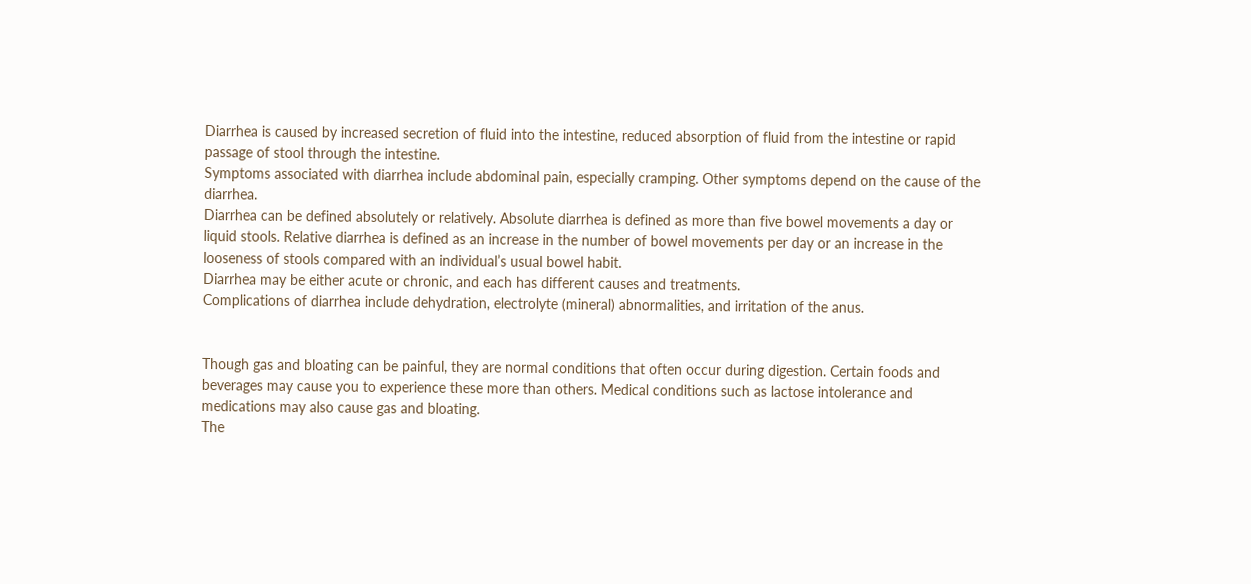Diarrhea is caused by increased secretion of fluid into the intestine, reduced absorption of fluid from the intestine or rapid passage of stool through the intestine.
Symptoms associated with diarrhea include abdominal pain, especially cramping. Other symptoms depend on the cause of the diarrhea.
Diarrhea can be defined absolutely or relatively. Absolute diarrhea is defined as more than five bowel movements a day or liquid stools. Relative diarrhea is defined as an increase in the number of bowel movements per day or an increase in the looseness of stools compared with an individual’s usual bowel habit.
Diarrhea may be either acute or chronic, and each has different causes and treatments.
Complications of diarrhea include dehydration, electrolyte (mineral) abnormalities, and irritation of the anus.


Though gas and bloating can be painful, they are normal conditions that often occur during digestion. Certain foods and beverages may cause you to experience these more than others. Medical conditions such as lactose intolerance and medications may also cause gas and bloating.
The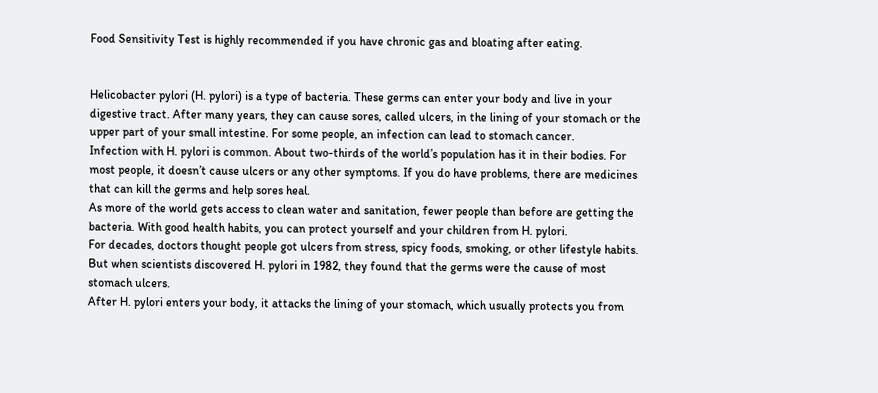Food Sensitivity Test is highly recommended if you have chronic gas and bloating after eating.


Helicobacter pylori (H. pylori) is a type of bacteria. These germs can enter your body and live in your digestive tract. After many years, they can cause sores, called ulcers, in the lining of your stomach or the upper part of your small intestine. For some people, an infection can lead to stomach cancer.
Infection with H. pylori is common. About two-thirds of the world’s population has it in their bodies. For most people, it doesn’t cause ulcers or any other symptoms. If you do have problems, there are medicines that can kill the germs and help sores heal.
As more of the world gets access to clean water and sanitation, fewer people than before are getting the bacteria. With good health habits, you can protect yourself and your children from H. pylori.
For decades, doctors thought people got ulcers from stress, spicy foods, smoking, or other lifestyle habits. But when scientists discovered H. pylori in 1982, they found that the germs were the cause of most stomach ulcers.
After H. pylori enters your body, it attacks the lining of your stomach, which usually protects you from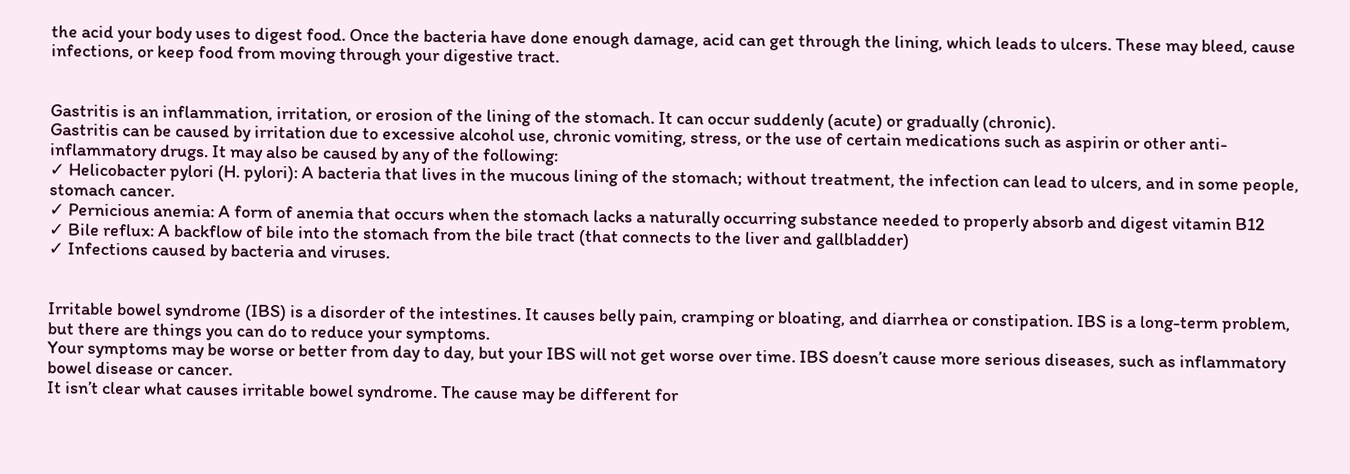the acid your body uses to digest food. Once the bacteria have done enough damage, acid can get through the lining, which leads to ulcers. These may bleed, cause infections, or keep food from moving through your digestive tract.


Gastritis is an inflammation, irritation, or erosion of the lining of the stomach. It can occur suddenly (acute) or gradually (chronic).
Gastritis can be caused by irritation due to excessive alcohol use, chronic vomiting, stress, or the use of certain medications such as aspirin or other anti-inflammatory drugs. It may also be caused by any of the following:
✓ Helicobacter pylori (H. pylori): A bacteria that lives in the mucous lining of the stomach; without treatment, the infection can lead to ulcers, and in some people, stomach cancer.
✓ Pernicious anemia: A form of anemia that occurs when the stomach lacks a naturally occurring substance needed to properly absorb and digest vitamin B12
✓ Bile reflux: A backflow of bile into the stomach from the bile tract (that connects to the liver and gallbladder)
✓ Infections caused by bacteria and viruses.


Irritable bowel syndrome (IBS) is a disorder of the intestines. It causes belly pain, cramping or bloating, and diarrhea or constipation. IBS is a long-term problem, but there are things you can do to reduce your symptoms.
Your symptoms may be worse or better from day to day, but your IBS will not get worse over time. IBS doesn’t cause more serious diseases, such as inflammatory bowel disease or cancer.
It isn’t clear what causes irritable bowel syndrome. The cause may be different for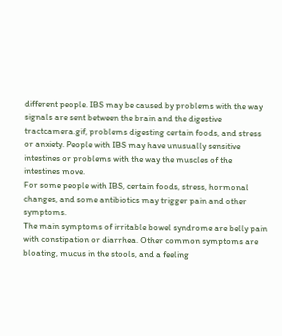different people. IBS may be caused by problems with the way signals are sent between the brain and the digestive tractcamera.gif, problems digesting certain foods, and stress or anxiety. People with IBS may have unusually sensitive intestines or problems with the way the muscles of the intestines move.
For some people with IBS, certain foods, stress, hormonal changes, and some antibiotics may trigger pain and other symptoms.
The main symptoms of irritable bowel syndrome are belly pain with constipation or diarrhea. Other common symptoms are bloating, mucus in the stools, and a feeling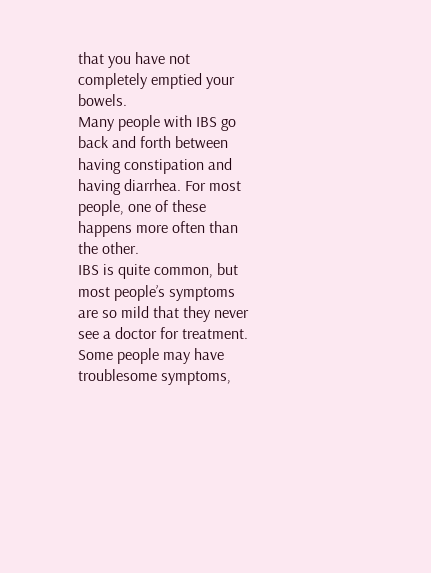that you have not completely emptied your bowels.
Many people with IBS go back and forth between having constipation and having diarrhea. For most people, one of these happens more often than the other.
IBS is quite common, but most people’s symptoms are so mild that they never see a doctor for treatment. Some people may have troublesome symptoms,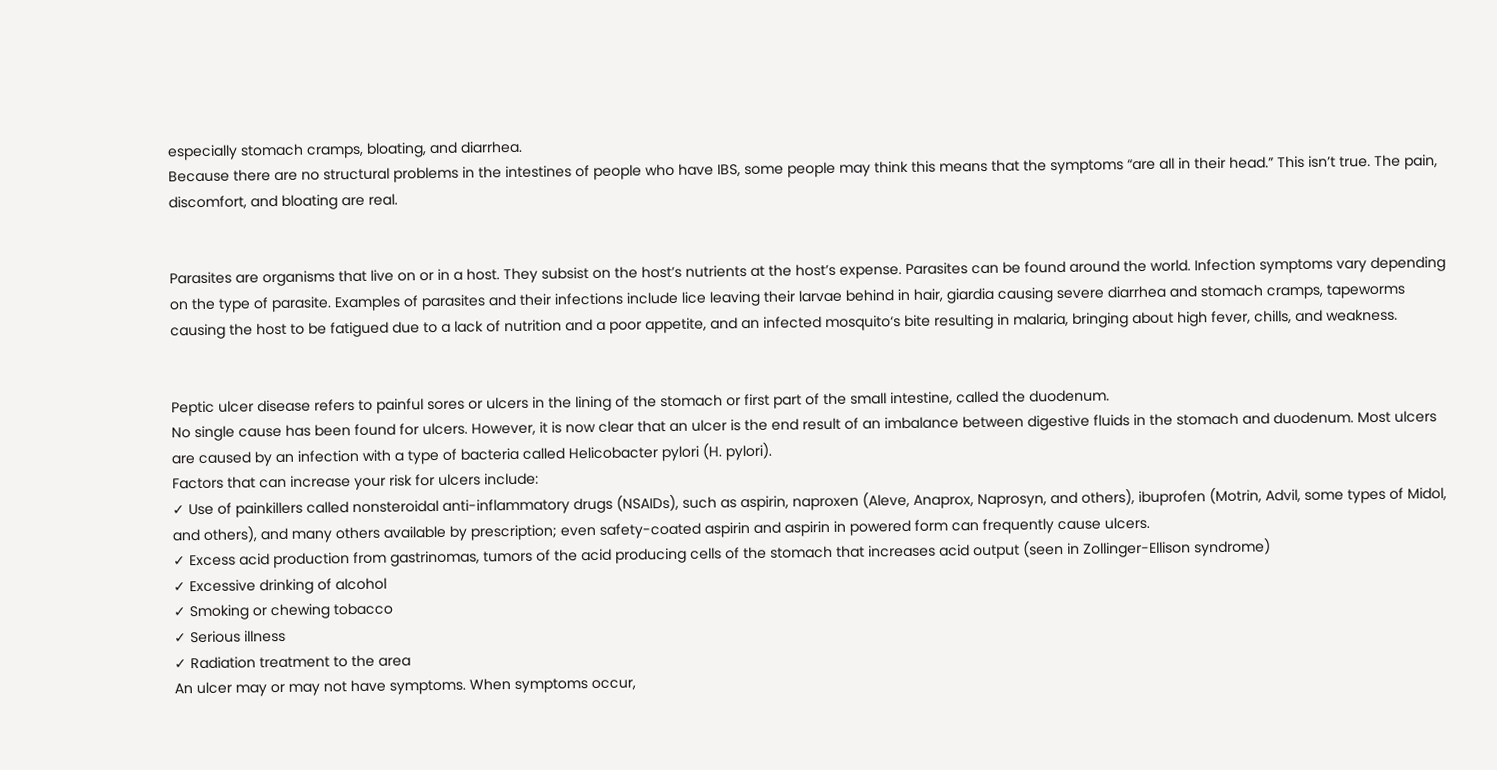especially stomach cramps, bloating, and diarrhea.
Because there are no structural problems in the intestines of people who have IBS, some people may think this means that the symptoms “are all in their head.” This isn’t true. The pain, discomfort, and bloating are real.


Parasites are organisms that live on or in a host. They subsist on the host’s nutrients at the host’s expense. Parasites can be found around the world. Infection symptoms vary depending on the type of parasite. Examples of parasites and their infections include lice leaving their larvae behind in hair, giardia causing severe diarrhea and stomach cramps, tapeworms causing the host to be fatigued due to a lack of nutrition and a poor appetite, and an infected mosquito‘s bite resulting in malaria, bringing about high fever, chills, and weakness.


Peptic ulcer disease refers to painful sores or ulcers in the lining of the stomach or first part of the small intestine, called the duodenum.
No single cause has been found for ulcers. However, it is now clear that an ulcer is the end result of an imbalance between digestive fluids in the stomach and duodenum. Most ulcers are caused by an infection with a type of bacteria called Helicobacter pylori (H. pylori).
Factors that can increase your risk for ulcers include:
✓ Use of painkillers called nonsteroidal anti-inflammatory drugs (NSAIDs), such as aspirin, naproxen (Aleve, Anaprox, Naprosyn, and others), ibuprofen (Motrin, Advil, some types of Midol, and others), and many others available by prescription; even safety-coated aspirin and aspirin in powered form can frequently cause ulcers.
✓ Excess acid production from gastrinomas, tumors of the acid producing cells of the stomach that increases acid output (seen in Zollinger-Ellison syndrome)
✓ Excessive drinking of alcohol
✓ Smoking or chewing tobacco
✓ Serious illness
✓ Radiation treatment to the area
An ulcer may or may not have symptoms. When symptoms occur,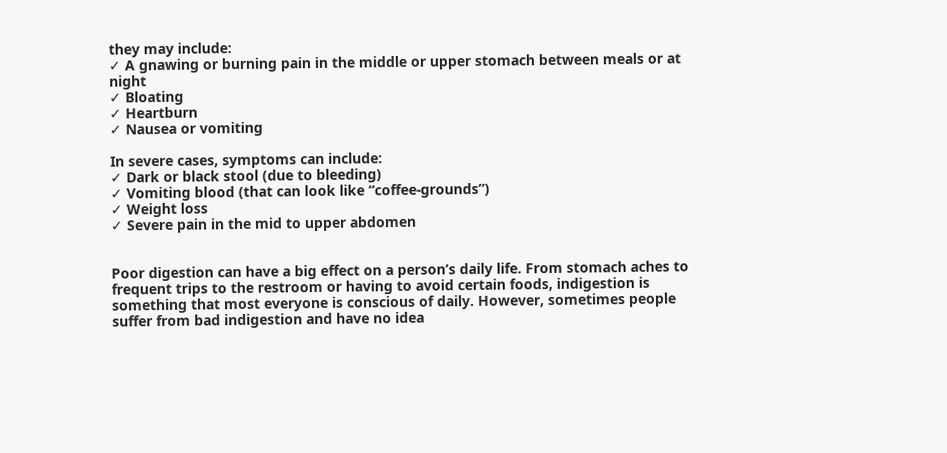they may include:
✓ A gnawing or burning pain in the middle or upper stomach between meals or at night
✓ Bloating
✓ Heartburn
✓ Nausea or vomiting

In severe cases, symptoms can include:
✓ Dark or black stool (due to bleeding)
✓ Vomiting blood (that can look like “coffee-grounds”)
✓ Weight loss
✓ Severe pain in the mid to upper abdomen


Poor digestion can have a big effect on a person’s daily life. From stomach aches to frequent trips to the restroom or having to avoid certain foods, indigestion is something that most everyone is conscious of daily. However, sometimes people suffer from bad indigestion and have no idea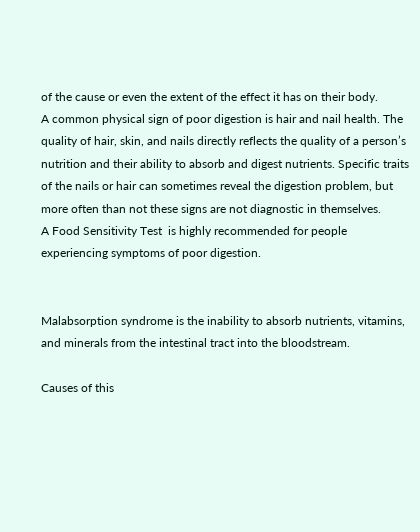of the cause or even the extent of the effect it has on their body.
A common physical sign of poor digestion is hair and nail health. The quality of hair, skin, and nails directly reflects the quality of a person’s nutrition and their ability to absorb and digest nutrients. Specific traits of the nails or hair can sometimes reveal the digestion problem, but more often than not these signs are not diagnostic in themselves.
A Food Sensitivity Test  is highly recommended for people experiencing symptoms of poor digestion.


Malabsorption syndrome is the inability to absorb nutrients, vitamins, and minerals from the intestinal tract into the bloodstream.

Causes of this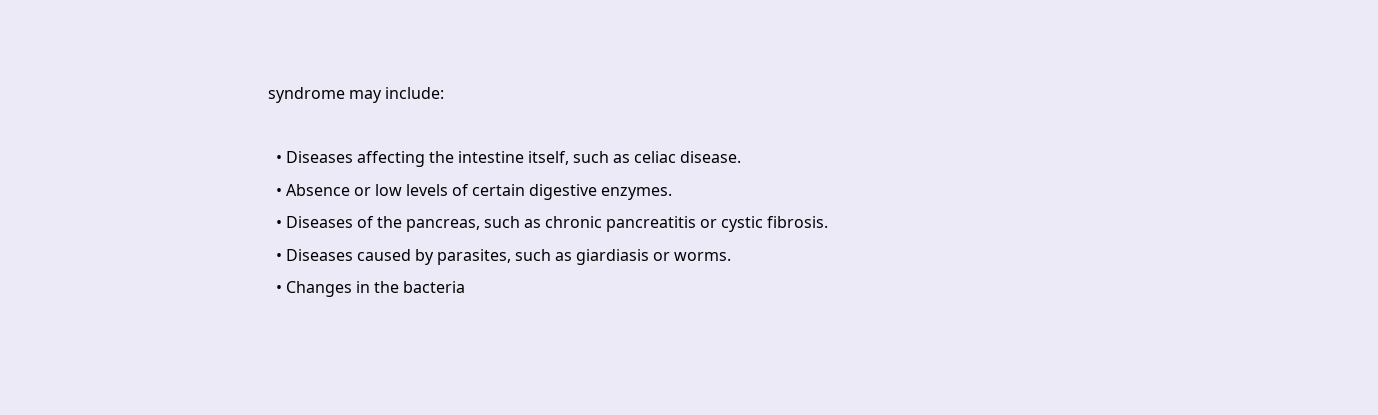syndrome may include:

  • Diseases affecting the intestine itself, such as celiac disease.
  • Absence or low levels of certain digestive enzymes.
  • Diseases of the pancreas, such as chronic pancreatitis or cystic fibrosis.
  • Diseases caused by parasites, such as giardiasis or worms.
  • Changes in the bacteria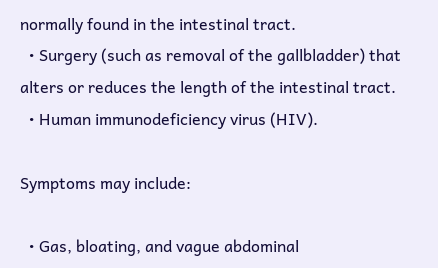normally found in the intestinal tract.
  • Surgery (such as removal of the gallbladder) that alters or reduces the length of the intestinal tract.
  • Human immunodeficiency virus (HIV).

Symptoms may include:

  • Gas, bloating, and vague abdominal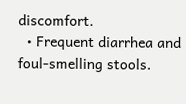discomfort.
  • Frequent diarrhea and foul-smelling stools.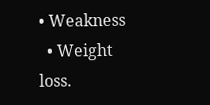• Weakness
  • Weight loss.